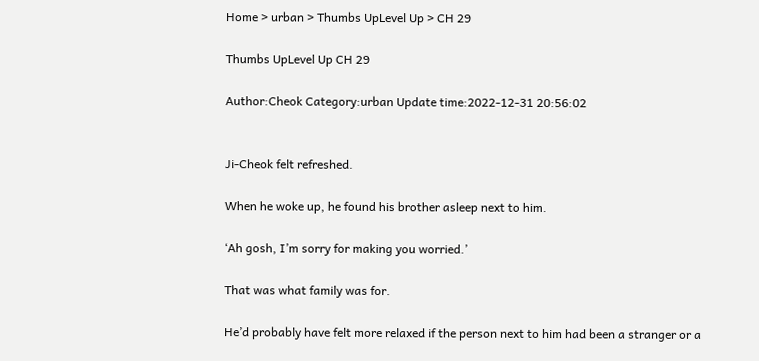Home > urban > Thumbs UpLevel Up > CH 29

Thumbs UpLevel Up CH 29

Author:Cheok Category:urban Update time:2022-12-31 20:56:02


Ji-Cheok felt refreshed.

When he woke up, he found his brother asleep next to him.

‘Ah gosh, I’m sorry for making you worried.’

That was what family was for.

He’d probably have felt more relaxed if the person next to him had been a stranger or a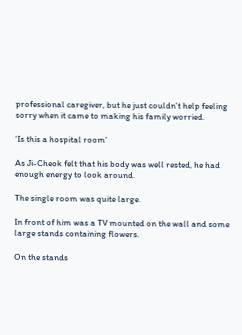professional caregiver, but he just couldn’t help feeling sorry when it came to making his family worried.

‘Is this a hospital room’

As Ji-Cheok felt that his body was well rested, he had enough energy to look around.

The single room was quite large.

In front of him was a TV mounted on the wall and some large stands containing flowers.

On the stands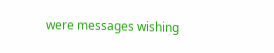were messages wishing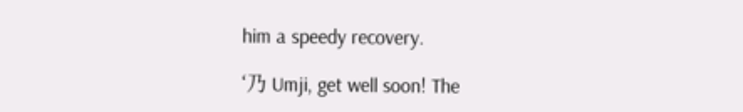him a speedy recovery.

‘乃 Umji, get well soon! The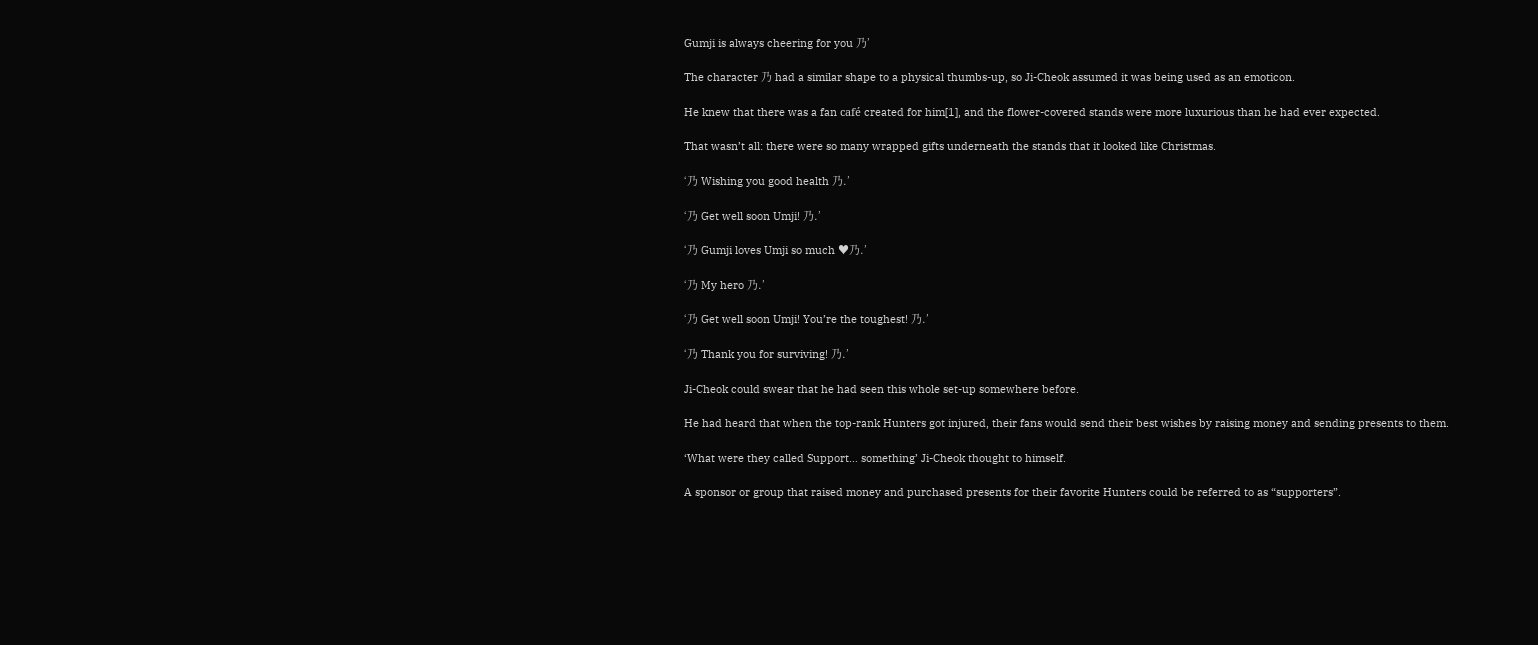Gumji is always cheering for you 乃’

The character 乃 had a similar shape to a physical thumbs-up, so Ji-Cheok assumed it was being used as an emoticon.

He knew that there was a fan café created for him[1], and the flower-covered stands were more luxurious than he had ever expected.

That wasn’t all: there were so many wrapped gifts underneath the stands that it looked like Christmas.

‘乃 Wishing you good health 乃.’

‘乃 Get well soon Umji! 乃.’

‘乃 Gumji loves Umji so much ♥乃.’

‘乃 My hero 乃.’

‘乃 Get well soon Umji! You’re the toughest! 乃.’

‘乃 Thank you for surviving! 乃.’

Ji-Cheok could swear that he had seen this whole set-up somewhere before.

He had heard that when the top-rank Hunters got injured, their fans would send their best wishes by raising money and sending presents to them.

‘What were they called Support… something’ Ji-Cheok thought to himself.

A sponsor or group that raised money and purchased presents for their favorite Hunters could be referred to as “supporters”.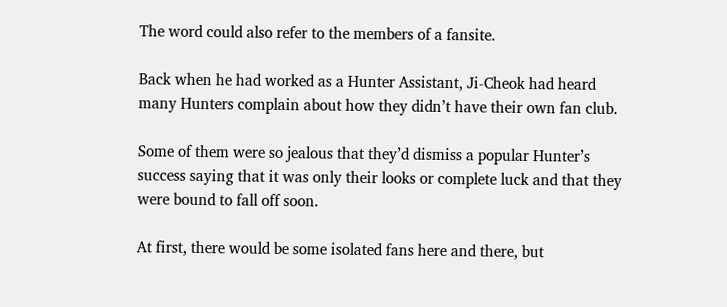The word could also refer to the members of a fansite.

Back when he had worked as a Hunter Assistant, Ji-Cheok had heard many Hunters complain about how they didn’t have their own fan club.

Some of them were so jealous that they’d dismiss a popular Hunter’s success saying that it was only their looks or complete luck and that they were bound to fall off soon.

At first, there would be some isolated fans here and there, but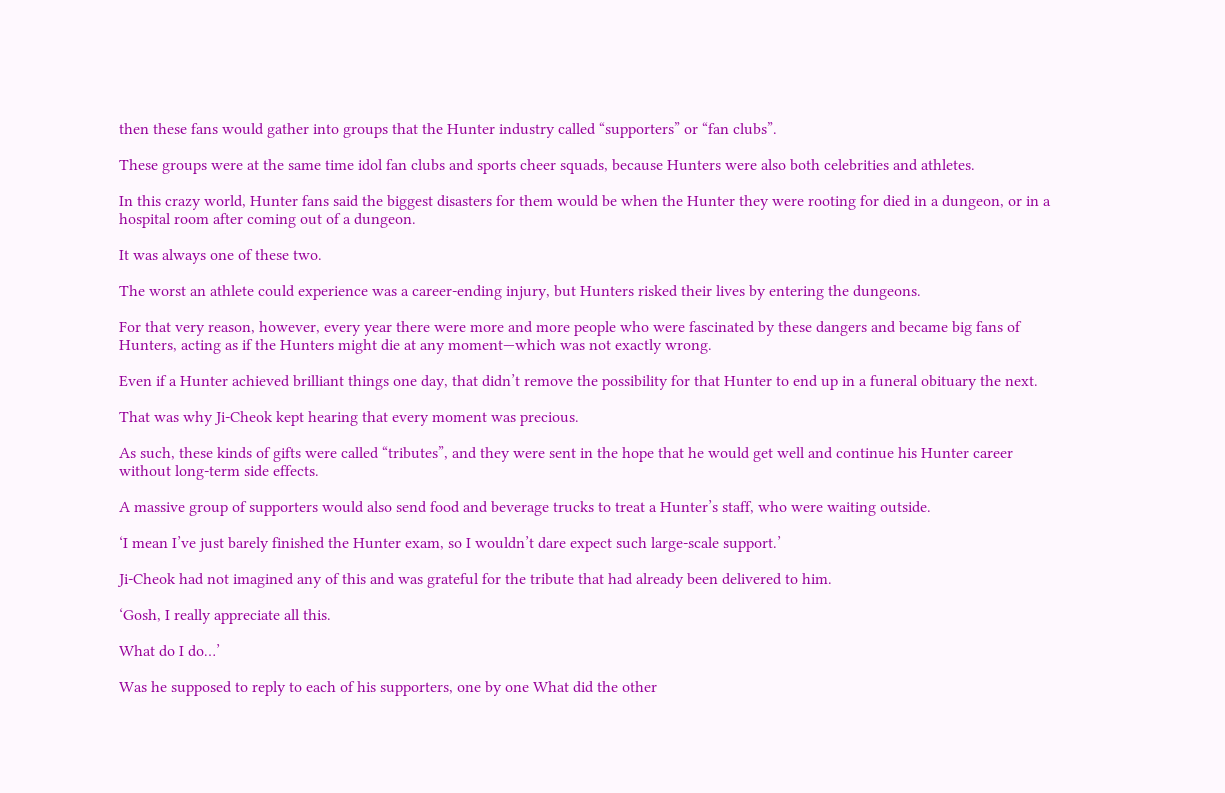then these fans would gather into groups that the Hunter industry called “supporters” or “fan clubs”.

These groups were at the same time idol fan clubs and sports cheer squads, because Hunters were also both celebrities and athletes.

In this crazy world, Hunter fans said the biggest disasters for them would be when the Hunter they were rooting for died in a dungeon, or in a hospital room after coming out of a dungeon.

It was always one of these two.

The worst an athlete could experience was a career-ending injury, but Hunters risked their lives by entering the dungeons.

For that very reason, however, every year there were more and more people who were fascinated by these dangers and became big fans of Hunters, acting as if the Hunters might die at any moment—which was not exactly wrong.

Even if a Hunter achieved brilliant things one day, that didn’t remove the possibility for that Hunter to end up in a funeral obituary the next.

That was why Ji-Cheok kept hearing that every moment was precious.

As such, these kinds of gifts were called “tributes”, and they were sent in the hope that he would get well and continue his Hunter career without long-term side effects.

A massive group of supporters would also send food and beverage trucks to treat a Hunter’s staff, who were waiting outside.

‘I mean I’ve just barely finished the Hunter exam, so I wouldn’t dare expect such large-scale support.’

Ji-Cheok had not imagined any of this and was grateful for the tribute that had already been delivered to him.

‘Gosh, I really appreciate all this.

What do I do…’

Was he supposed to reply to each of his supporters, one by one What did the other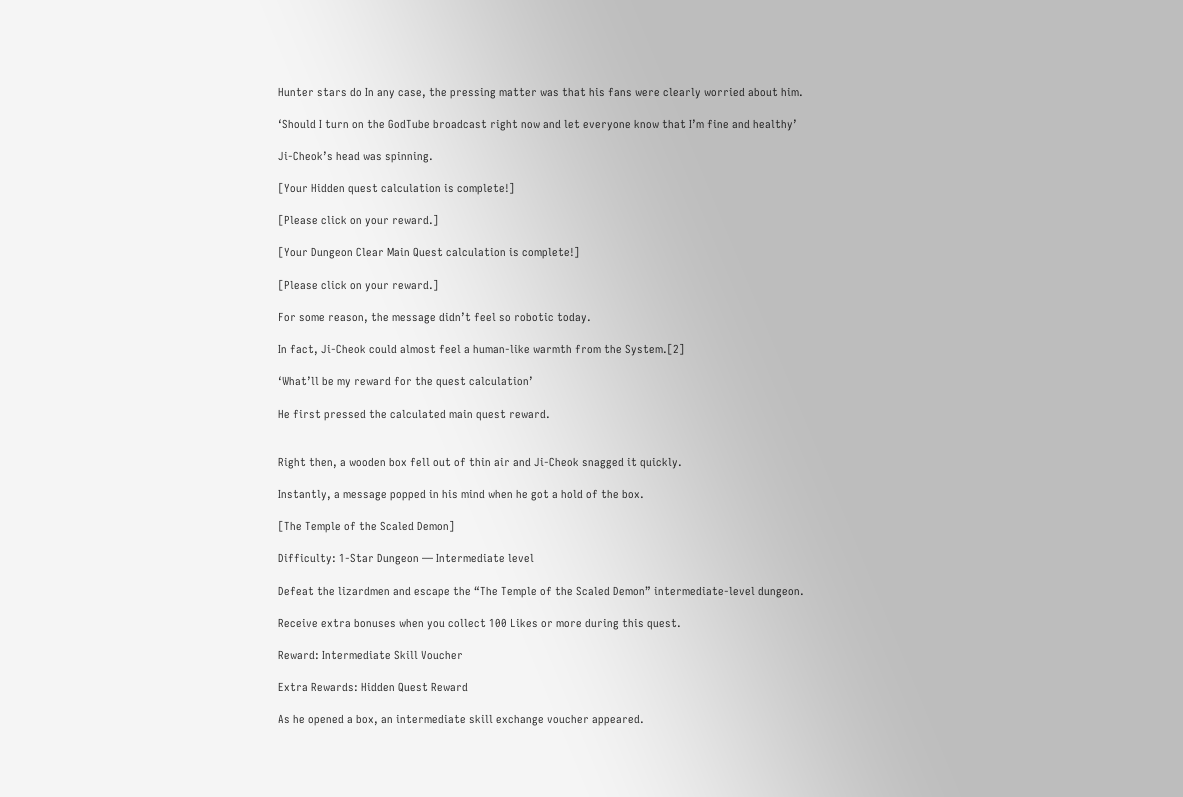Hunter stars do In any case, the pressing matter was that his fans were clearly worried about him.

‘Should I turn on the GodTube broadcast right now and let everyone know that I’m fine and healthy’

Ji-Cheok’s head was spinning.

[Your Hidden quest calculation is complete!]

[Please click on your reward.]

[Your Dungeon Clear Main Quest calculation is complete!]

[Please click on your reward.]

For some reason, the message didn’t feel so robotic today.

In fact, Ji-Cheok could almost feel a human-like warmth from the System.[2]

‘What’ll be my reward for the quest calculation’

He first pressed the calculated main quest reward.


Right then, a wooden box fell out of thin air and Ji-Cheok snagged it quickly.

Instantly, a message popped in his mind when he got a hold of the box.

[The Temple of the Scaled Demon]

Difficulty: 1-Star Dungeon — Intermediate level

Defeat the lizardmen and escape the “The Temple of the Scaled Demon” intermediate-level dungeon.

Receive extra bonuses when you collect 100 Likes or more during this quest.

Reward: Intermediate Skill Voucher

Extra Rewards: Hidden Quest Reward

As he opened a box, an intermediate skill exchange voucher appeared.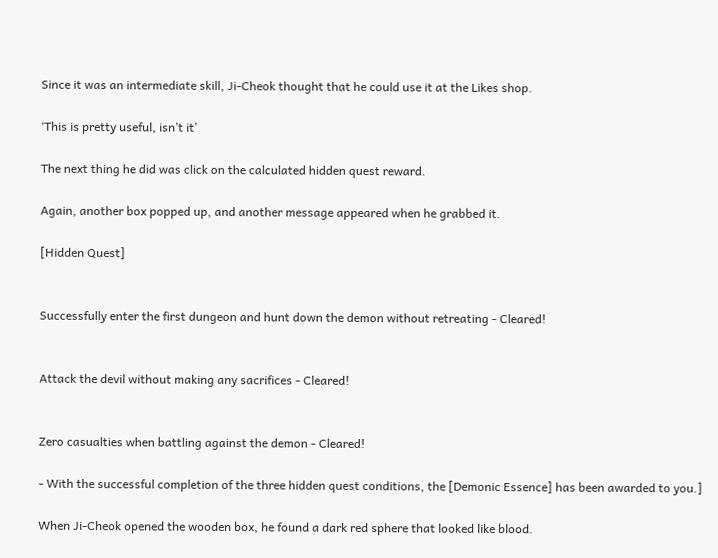Since it was an intermediate skill, Ji-Cheok thought that he could use it at the Likes shop.

‘This is pretty useful, isn’t it’

The next thing he did was click on the calculated hidden quest reward.

Again, another box popped up, and another message appeared when he grabbed it.

[Hidden Quest]


Successfully enter the first dungeon and hunt down the demon without retreating - Cleared!


Attack the devil without making any sacrifices - Cleared!


Zero casualties when battling against the demon - Cleared!

- With the successful completion of the three hidden quest conditions, the [Demonic Essence] has been awarded to you.]

When Ji-Cheok opened the wooden box, he found a dark red sphere that looked like blood.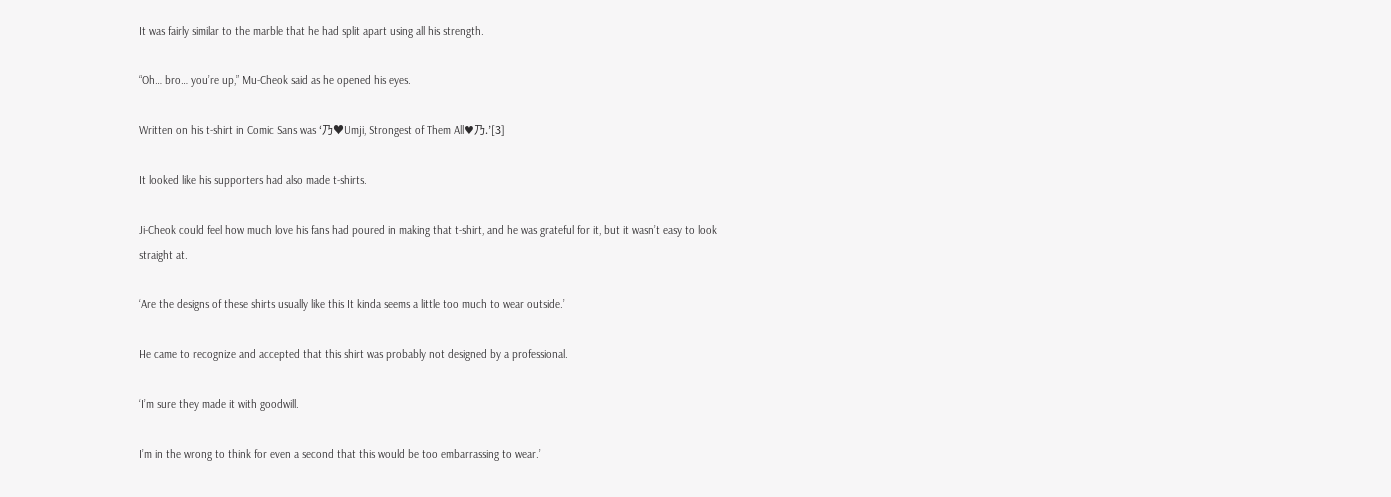It was fairly similar to the marble that he had split apart using all his strength.

“Oh… bro… you’re up,” Mu-Cheok said as he opened his eyes.

Written on his t-shirt in Comic Sans was ‘乃♥Umji, Strongest of Them All♥乃.’[3]

It looked like his supporters had also made t-shirts.

Ji-Cheok could feel how much love his fans had poured in making that t-shirt, and he was grateful for it, but it wasn’t easy to look straight at.

‘Are the designs of these shirts usually like this It kinda seems a little too much to wear outside.’

He came to recognize and accepted that this shirt was probably not designed by a professional.

‘I’m sure they made it with goodwill.

I’m in the wrong to think for even a second that this would be too embarrassing to wear.’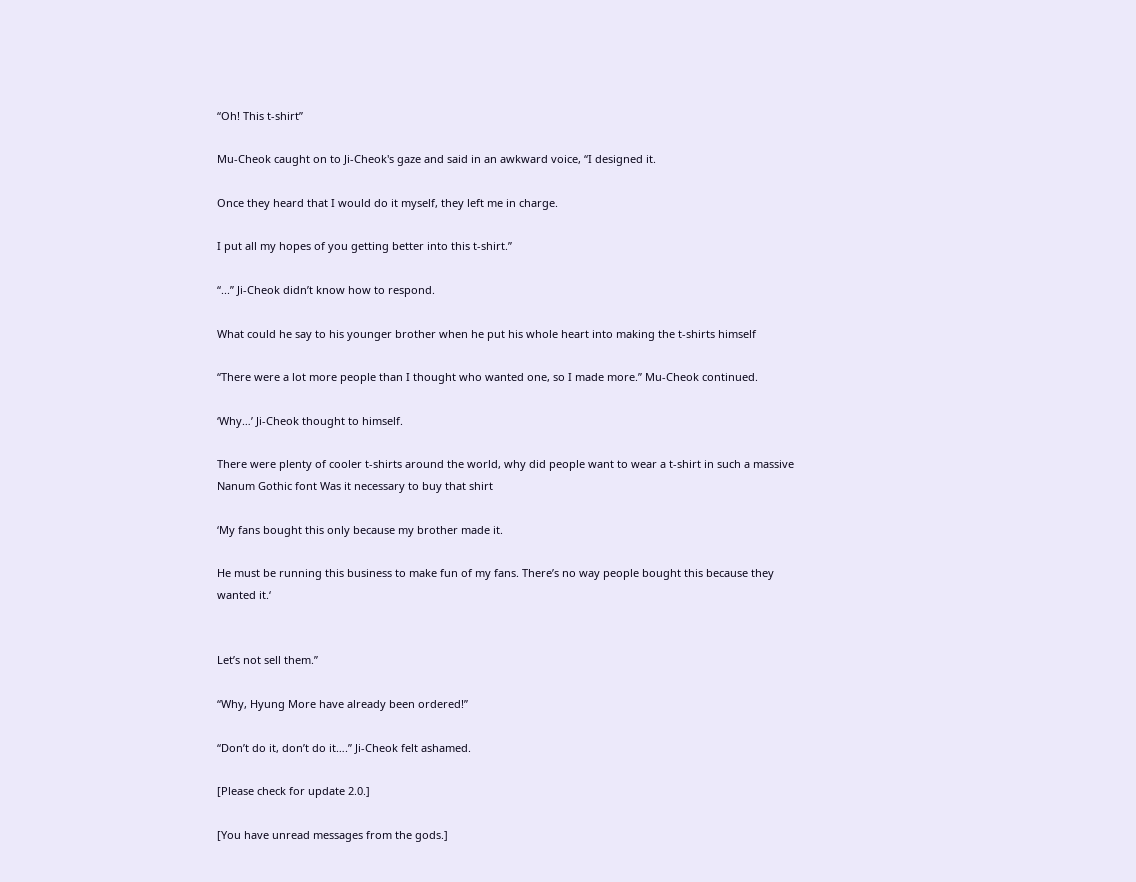“Oh! This t-shirt”

Mu-Cheok caught on to Ji-Cheok's gaze and said in an awkward voice, “I designed it.

Once they heard that I would do it myself, they left me in charge.

I put all my hopes of you getting better into this t-shirt.”

“...” Ji-Cheok didn’t know how to respond.

What could he say to his younger brother when he put his whole heart into making the t-shirts himself

“There were a lot more people than I thought who wanted one, so I made more.” Mu-Cheok continued.

‘Why…’ Ji-Cheok thought to himself.

There were plenty of cooler t-shirts around the world, why did people want to wear a t-shirt in such a massive Nanum Gothic font Was it necessary to buy that shirt

‘My fans bought this only because my brother made it.

He must be running this business to make fun of my fans. There’s no way people bought this because they wanted it.‘


Let’s not sell them.”

“Why, Hyung More have already been ordered!”

“Don’t do it, don’t do it….” Ji-Cheok felt ashamed.

[Please check for update 2.0.]

[You have unread messages from the gods.]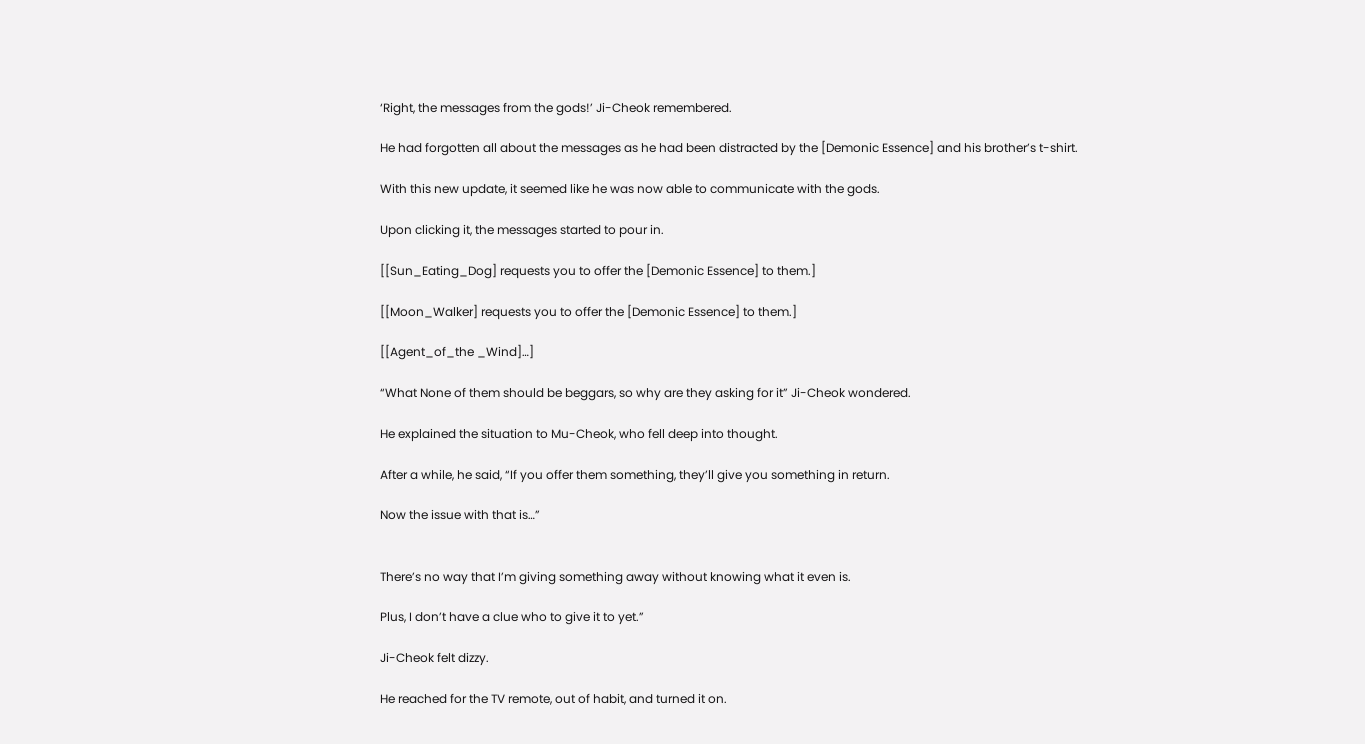‘Right, the messages from the gods!’ Ji-Cheok remembered.

He had forgotten all about the messages as he had been distracted by the [Demonic Essence] and his brother’s t-shirt.

With this new update, it seemed like he was now able to communicate with the gods.

Upon clicking it, the messages started to pour in.

[[Sun_Eating_Dog] requests you to offer the [Demonic Essence] to them.]

[[Moon_Walker] requests you to offer the [Demonic Essence] to them.]

[[Agent_of_the _Wind]…]

“What None of them should be beggars, so why are they asking for it” Ji-Cheok wondered.

He explained the situation to Mu-Cheok, who fell deep into thought.

After a while, he said, “If you offer them something, they’ll give you something in return.

Now the issue with that is…”


There’s no way that I’m giving something away without knowing what it even is.

Plus, I don’t have a clue who to give it to yet.”

Ji-Cheok felt dizzy.

He reached for the TV remote, out of habit, and turned it on.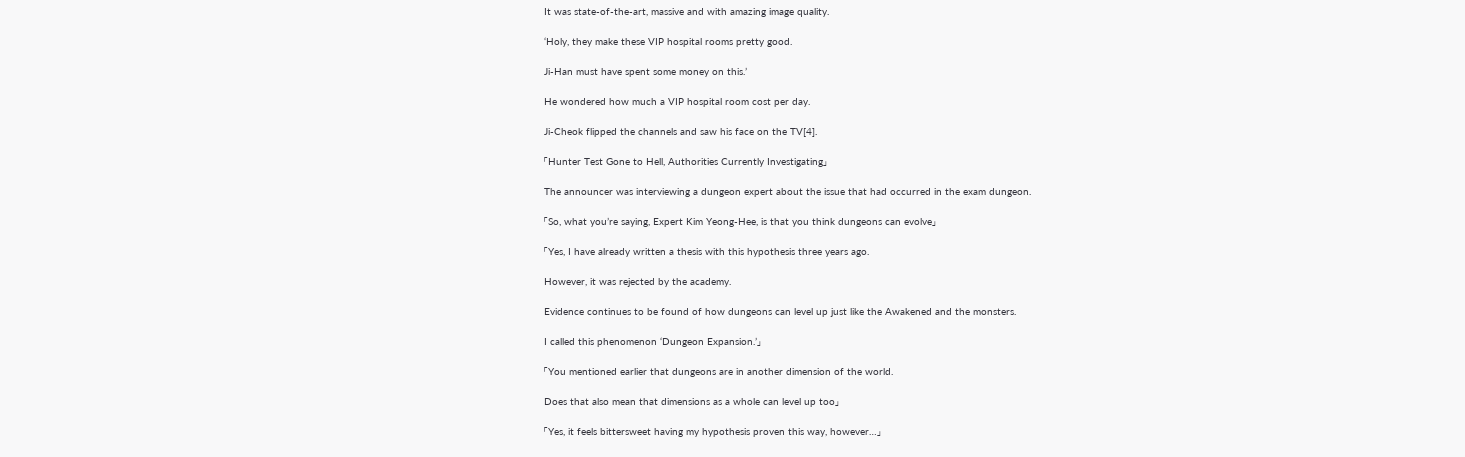It was state-of-the-art, massive and with amazing image quality.

‘Holy, they make these VIP hospital rooms pretty good.

Ji-Han must have spent some money on this.’

He wondered how much a VIP hospital room cost per day.

Ji-Cheok flipped the channels and saw his face on the TV[4].

「Hunter Test Gone to Hell, Authorities Currently Investigating」

The announcer was interviewing a dungeon expert about the issue that had occurred in the exam dungeon.

「So, what you’re saying, Expert Kim Yeong-Hee, is that you think dungeons can evolve」

「Yes, I have already written a thesis with this hypothesis three years ago.

However, it was rejected by the academy.

Evidence continues to be found of how dungeons can level up just like the Awakened and the monsters.

I called this phenomenon ‘Dungeon Expansion.’」

「You mentioned earlier that dungeons are in another dimension of the world.

Does that also mean that dimensions as a whole can level up too」

「Yes, it feels bittersweet having my hypothesis proven this way, however…」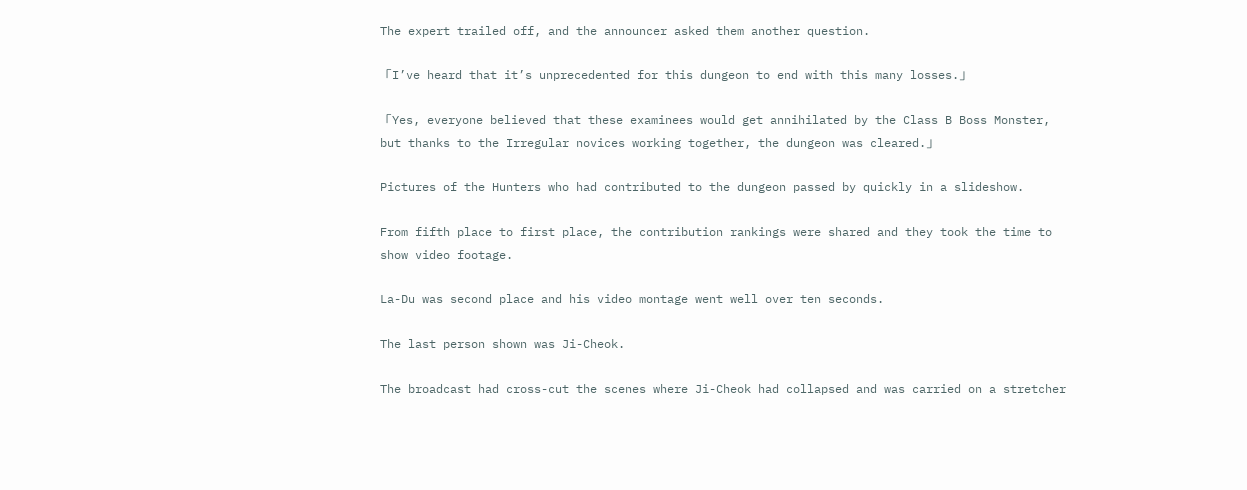The expert trailed off, and the announcer asked them another question.

「I’ve heard that it’s unprecedented for this dungeon to end with this many losses.」

「Yes, everyone believed that these examinees would get annihilated by the Class B Boss Monster, but thanks to the Irregular novices working together, the dungeon was cleared.」

Pictures of the Hunters who had contributed to the dungeon passed by quickly in a slideshow.

From fifth place to first place, the contribution rankings were shared and they took the time to show video footage.

La-Du was second place and his video montage went well over ten seconds.

The last person shown was Ji-Cheok.

The broadcast had cross-cut the scenes where Ji-Cheok had collapsed and was carried on a stretcher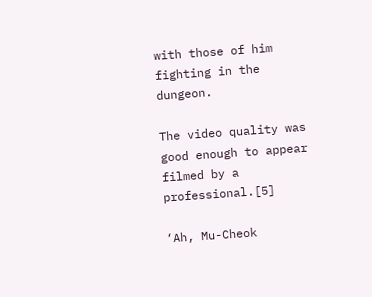with those of him fighting in the dungeon.

The video quality was good enough to appear filmed by a professional.[5]

‘Ah, Mu-Cheok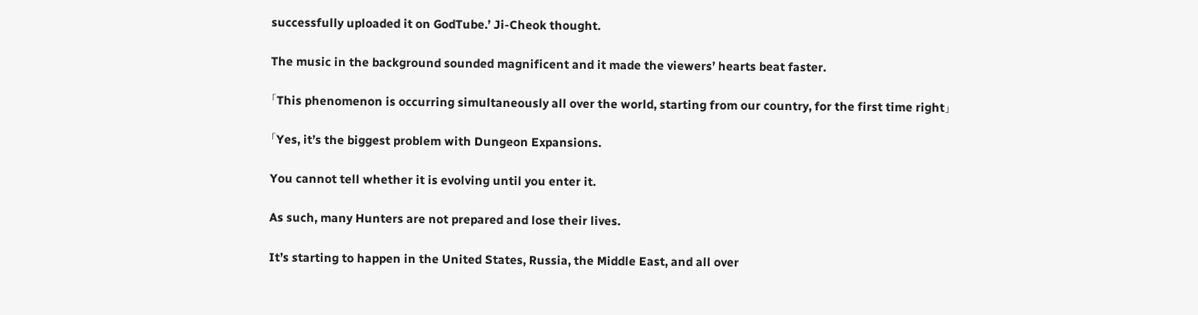successfully uploaded it on GodTube.’ Ji-Cheok thought.

The music in the background sounded magnificent and it made the viewers’ hearts beat faster.

「This phenomenon is occurring simultaneously all over the world, starting from our country, for the first time right」

「Yes, it’s the biggest problem with Dungeon Expansions.

You cannot tell whether it is evolving until you enter it.

As such, many Hunters are not prepared and lose their lives.

It’s starting to happen in the United States, Russia, the Middle East, and all over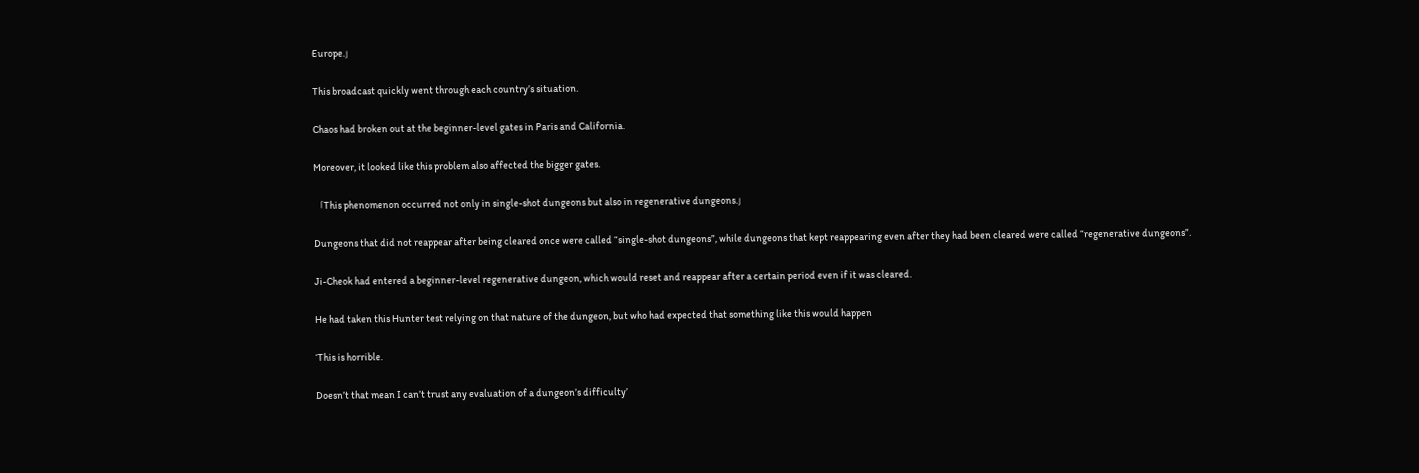Europe.」

This broadcast quickly went through each country’s situation.

Chaos had broken out at the beginner-level gates in Paris and California.

Moreover, it looked like this problem also affected the bigger gates.

「This phenomenon occurred not only in single-shot dungeons but also in regenerative dungeons.」

Dungeons that did not reappear after being cleared once were called “single-shot dungeons”, while dungeons that kept reappearing even after they had been cleared were called “regenerative dungeons”.

Ji-Cheok had entered a beginner-level regenerative dungeon, which would reset and reappear after a certain period even if it was cleared.

He had taken this Hunter test relying on that nature of the dungeon, but who had expected that something like this would happen

‘This is horrible.

Doesn’t that mean I can’t trust any evaluation of a dungeon’s difficulty’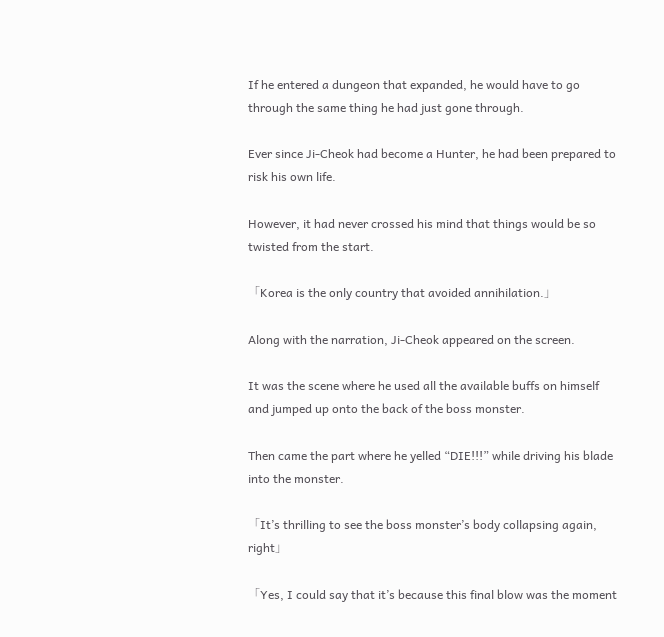If he entered a dungeon that expanded, he would have to go through the same thing he had just gone through.

Ever since Ji-Cheok had become a Hunter, he had been prepared to risk his own life.

However, it had never crossed his mind that things would be so twisted from the start.

「Korea is the only country that avoided annihilation.」

Along with the narration, Ji-Cheok appeared on the screen.

It was the scene where he used all the available buffs on himself and jumped up onto the back of the boss monster.

Then came the part where he yelled “DIE!!!” while driving his blade into the monster.

「It’s thrilling to see the boss monster’s body collapsing again, right」

「Yes, I could say that it’s because this final blow was the moment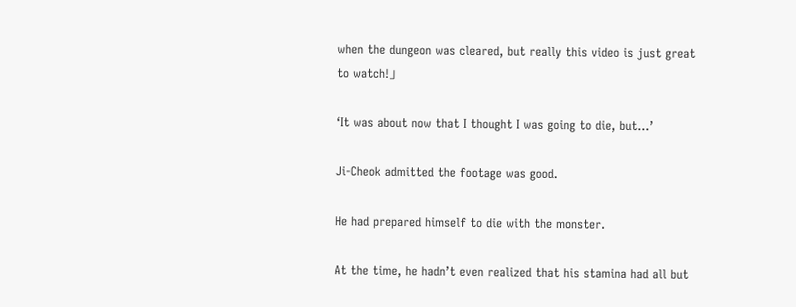when the dungeon was cleared, but really this video is just great to watch!」

‘It was about now that I thought I was going to die, but…’

Ji-Cheok admitted the footage was good.

He had prepared himself to die with the monster.

At the time, he hadn’t even realized that his stamina had all but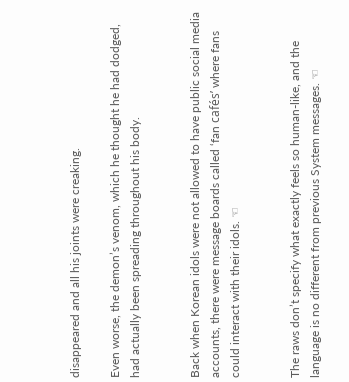disappeared and all his joints were creaking.

Even worse, the demon’s venom, which he thought he had dodged, had actually been spreading throughout his body.


Back when Korean idols were not allowed to have public social media accounts, there were message boards called ‘fan cafés’ where fans could interact with their idols. ☜


The raws don’t specify what exactly feels so human-like, and the language is no different from previous System messages. ☜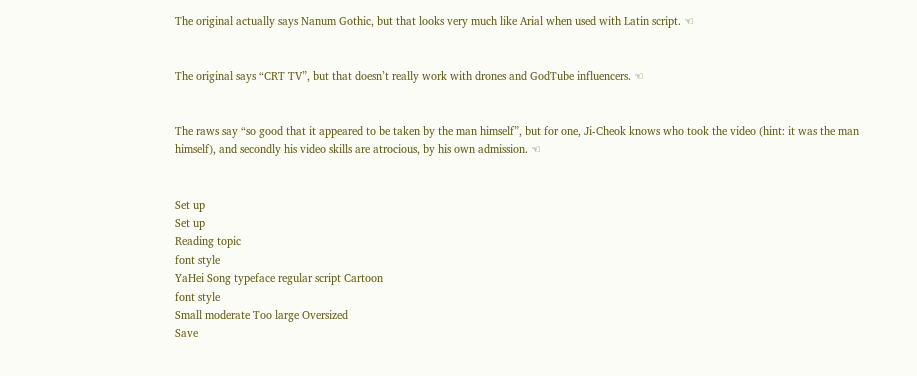The original actually says Nanum Gothic, but that looks very much like Arial when used with Latin script. ☜


The original says “CRT TV”, but that doesn’t really work with drones and GodTube influencers. ☜


The raws say “so good that it appeared to be taken by the man himself”, but for one, Ji-Cheok knows who took the video (hint: it was the man himself), and secondly his video skills are atrocious, by his own admission. ☜


Set up
Set up
Reading topic
font style
YaHei Song typeface regular script Cartoon
font style
Small moderate Too large Oversized
Save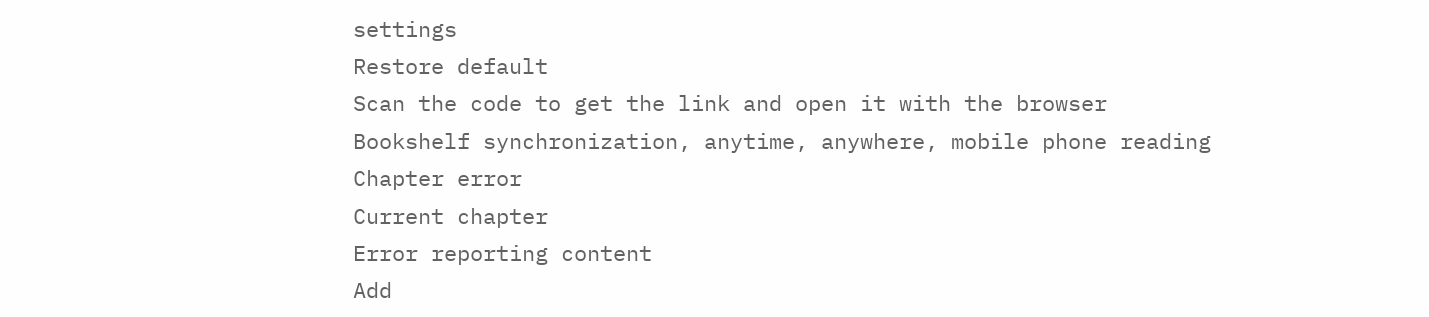settings
Restore default
Scan the code to get the link and open it with the browser
Bookshelf synchronization, anytime, anywhere, mobile phone reading
Chapter error
Current chapter
Error reporting content
Add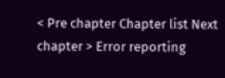< Pre chapter Chapter list Next chapter > Error reporting